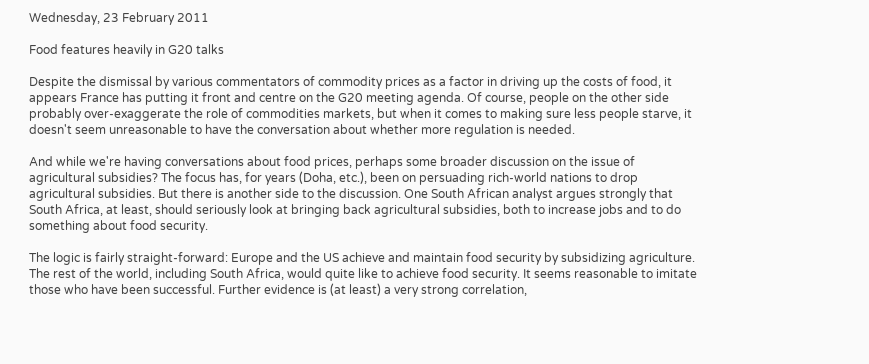Wednesday, 23 February 2011

Food features heavily in G20 talks

Despite the dismissal by various commentators of commodity prices as a factor in driving up the costs of food, it appears France has putting it front and centre on the G20 meeting agenda. Of course, people on the other side probably over-exaggerate the role of commodities markets, but when it comes to making sure less people starve, it doesn't seem unreasonable to have the conversation about whether more regulation is needed.

And while we're having conversations about food prices, perhaps some broader discussion on the issue of agricultural subsidies? The focus has, for years (Doha, etc.), been on persuading rich-world nations to drop agricultural subsidies. But there is another side to the discussion. One South African analyst argues strongly that South Africa, at least, should seriously look at bringing back agricultural subsidies, both to increase jobs and to do something about food security.

The logic is fairly straight-forward: Europe and the US achieve and maintain food security by subsidizing agriculture. The rest of the world, including South Africa, would quite like to achieve food security. It seems reasonable to imitate those who have been successful. Further evidence is (at least) a very strong correlation,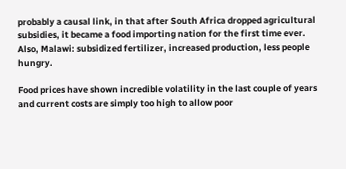probably a causal link, in that after South Africa dropped agricultural subsidies, it became a food importing nation for the first time ever. Also, Malawi: subsidized fertilizer, increased production, less people hungry.

Food prices have shown incredible volatility in the last couple of years and current costs are simply too high to allow poor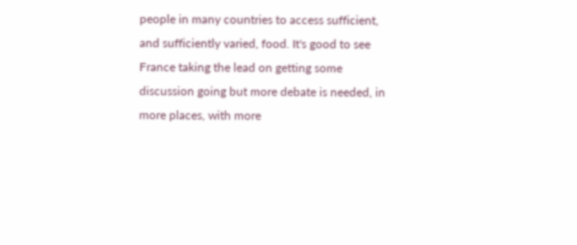people in many countries to access sufficient, and sufficiently varied, food. It's good to see France taking the lead on getting some discussion going but more debate is needed, in more places, with more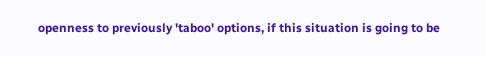openness to previously 'taboo' options, if this situation is going to be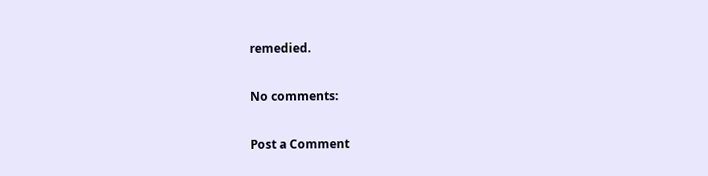remedied.

No comments:

Post a Comment